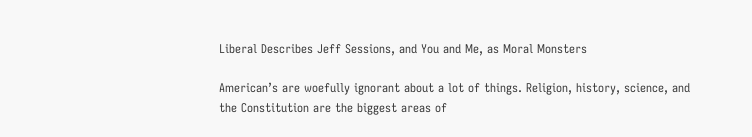Liberal Describes Jeff Sessions, and You and Me, as Moral Monsters

American’s are woefully ignorant about a lot of things. Religion, history, science, and the Constitution are the biggest areas of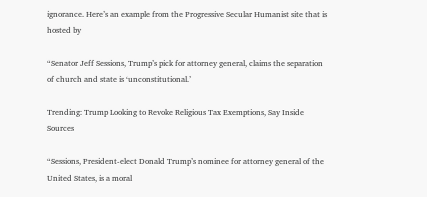ignorance. Here’s an example from the Progressive Secular Humanist site that is hosted by

“Senator Jeff Sessions, Trump’s pick for attorney general, claims the separation of church and state is ‘unconstitutional.’

Trending: Trump Looking to Revoke Religious Tax Exemptions, Say Inside Sources

“Sessions, President-elect Donald Trump’s nominee for attorney general of the United States, is a moral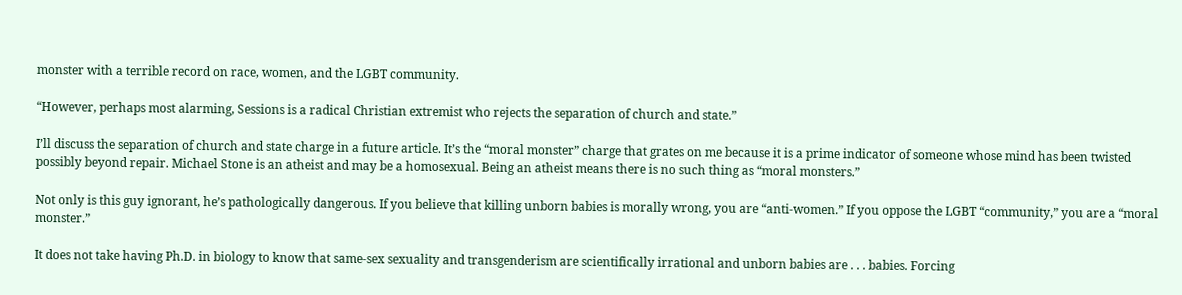monster with a terrible record on race, women, and the LGBT community.

“However, perhaps most alarming, Sessions is a radical Christian extremist who rejects the separation of church and state.”

I’ll discuss the separation of church and state charge in a future article. It’s the “moral monster” charge that grates on me because it is a prime indicator of someone whose mind has been twisted possibly beyond repair. Michael Stone is an atheist and may be a homosexual. Being an atheist means there is no such thing as “moral monsters.”

Not only is this guy ignorant, he’s pathologically dangerous. If you believe that killing unborn babies is morally wrong, you are “anti-women.” If you oppose the LGBT “community,” you are a “moral monster.”

It does not take having Ph.D. in biology to know that same-sex sexuality and transgenderism are scientifically irrational and unborn babies are . . . babies. Forcing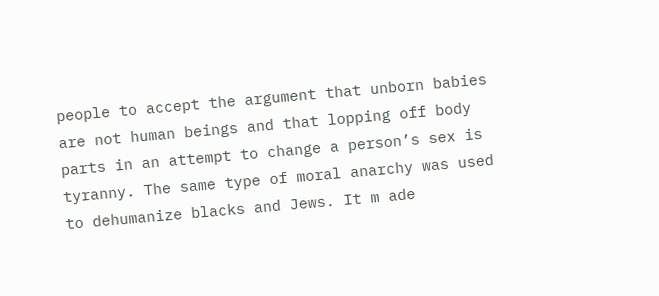people to accept the argument that unborn babies are not human beings and that lopping off body parts in an attempt to change a person’s sex is tyranny. The same type of moral anarchy was used to dehumanize blacks and Jews. It m ade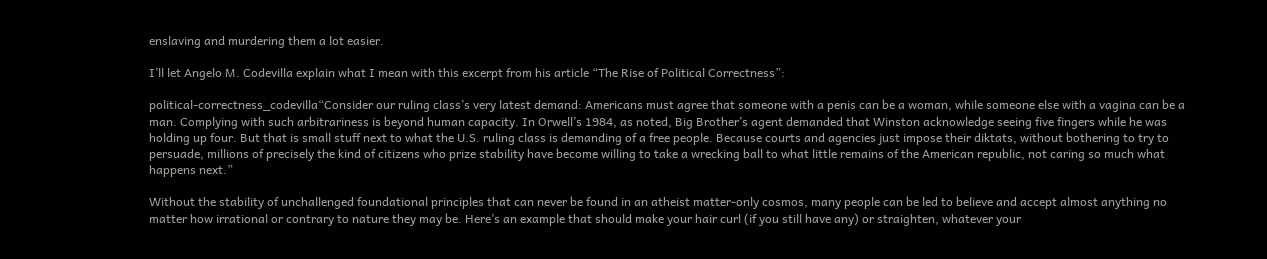enslaving and murdering them a lot easier.

I’ll let Angelo M. Codevilla explain what I mean with this excerpt from his article “The Rise of Political Correctness”:

political-correctness_codevilla“Consider our ruling class’s very latest demand: Americans must agree that someone with a penis can be a woman, while someone else with a vagina can be a man. Complying with such arbitrariness is beyond human capacity. In Orwell’s 1984, as noted, Big Brother’s agent demanded that Winston acknowledge seeing five fingers while he was holding up four. But that is small stuff next to what the U.S. ruling class is demanding of a free people. Because courts and agencies just impose their diktats, without bothering to try to persuade, millions of precisely the kind of citizens who prize stability have become willing to take a wrecking ball to what little remains of the American republic, not caring so much what happens next.”

Without the stability of unchallenged foundational principles that can never be found in an atheist matter-only cosmos, many people can be led to believe and accept almost anything no matter how irrational or contrary to nature they may be. Here’s an example that should make your hair curl (if you still have any) or straighten, whatever your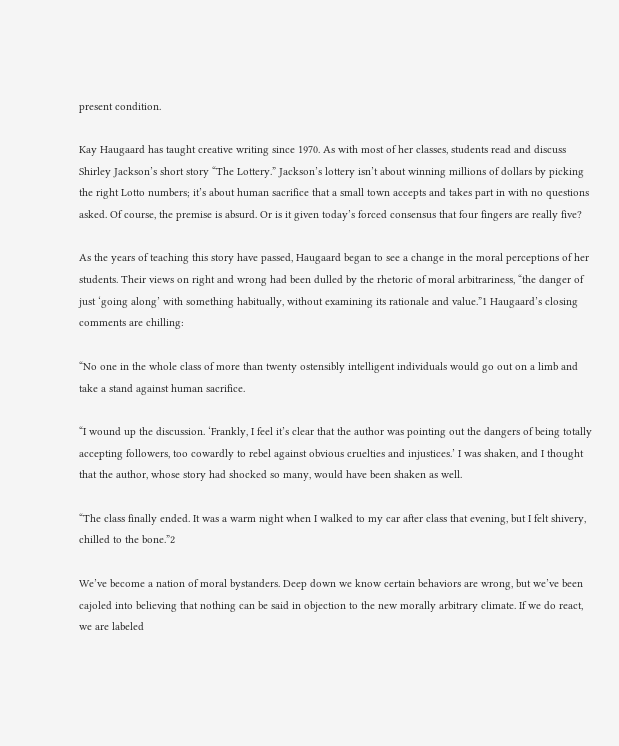present condition.

Kay Haugaard has taught creative writing since 1970. As with most of her classes, students read and discuss Shirley Jackson’s short story “The Lottery.” Jackson’s lottery isn’t about winning millions of dollars by picking the right Lotto numbers; it’s about human sacrifice that a small town accepts and takes part in with no questions asked. Of course, the premise is absurd. Or is it given today’s forced consensus that four fingers are really five?

As the years of teaching this story have passed, Haugaard began to see a change in the moral perceptions of her students. Their views on right and wrong had been dulled by the rhetoric of moral arbitrariness, “the danger of just ‘going along’ with something habitually, without examining its rationale and value.”1 Haugaard’s closing comments are chilling:

“No one in the whole class of more than twenty ostensibly intelligent individuals would go out on a limb and take a stand against human sacrifice.

“I wound up the discussion. ‘Frankly, I feel it’s clear that the author was pointing out the dangers of being totally accepting followers, too cowardly to rebel against obvious cruelties and injustices.’ I was shaken, and I thought that the author, whose story had shocked so many, would have been shaken as well.

“The class finally ended. It was a warm night when I walked to my car after class that evening, but I felt shivery, chilled to the bone.”2

We’ve become a nation of moral bystanders. Deep down we know certain behaviors are wrong, but we’ve been cajoled into believing that nothing can be said in objection to the new morally arbitrary climate. If we do react, we are labeled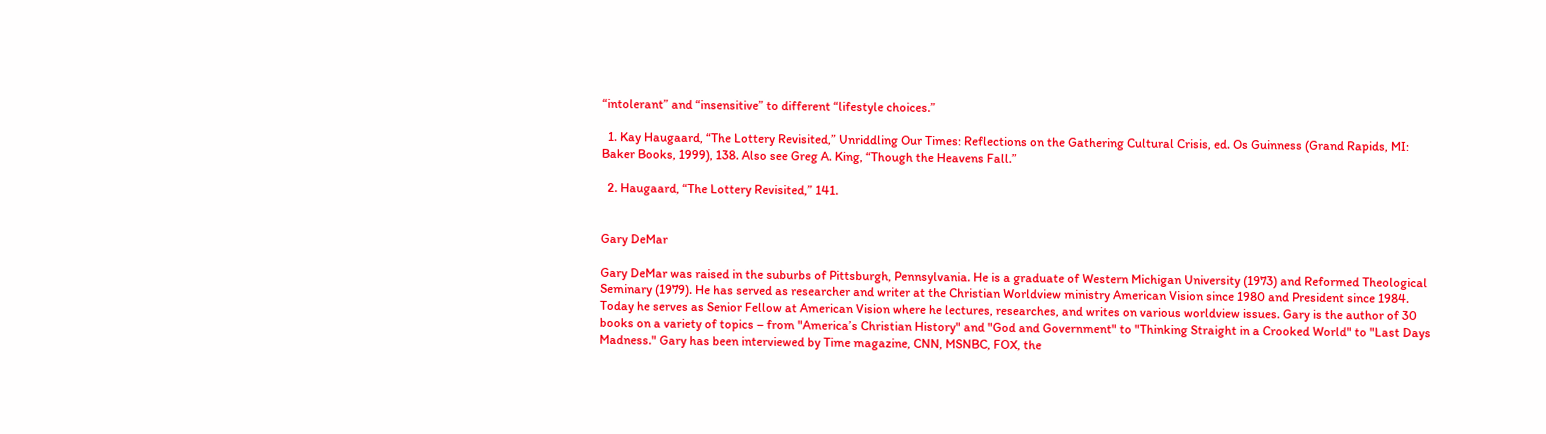“intolerant” and “insensitive” to different “lifestyle choices.”

  1. Kay Haugaard, “The Lottery Revisited,” Unriddling Our Times: Reflections on the Gathering Cultural Crisis, ed. Os Guinness (Grand Rapids, MI: Baker Books, 1999), 138. Also see Greg A. King, “Though the Heavens Fall.”

  2. Haugaard, “The Lottery Revisited,” 141.


Gary DeMar

Gary DeMar was raised in the suburbs of Pittsburgh, Pennsylvania. He is a graduate of Western Michigan University (1973) and Reformed Theological Seminary (1979). He has served as researcher and writer at the Christian Worldview ministry American Vision since 1980 and President since 1984. Today he serves as Senior Fellow at American Vision where he lectures, researches, and writes on various worldview issues. Gary is the author of 30 books on a variety of topics – from "America’s Christian History" and "God and Government" to "Thinking Straight in a Crooked World" to "Last Days Madness." Gary has been interviewed by Time magazine, CNN, MSNBC, FOX, the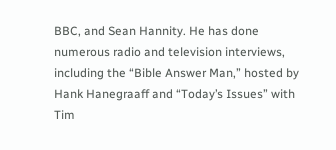BBC, and Sean Hannity. He has done numerous radio and television interviews, including the “Bible Answer Man,” hosted by Hank Hanegraaff and “Today’s Issues” with Tim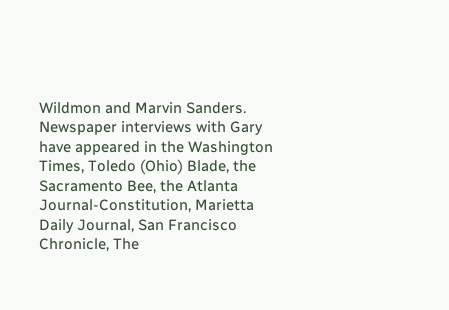Wildmon and Marvin Sanders. Newspaper interviews with Gary have appeared in the Washington Times, Toledo (Ohio) Blade, the Sacramento Bee, the Atlanta Journal-Constitution, Marietta Daily Journal, San Francisco Chronicle, The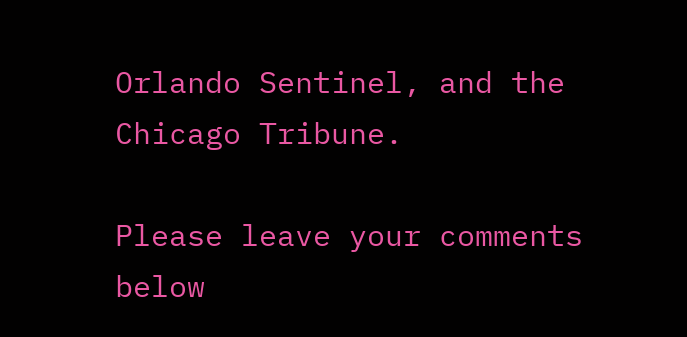Orlando Sentinel, and the Chicago Tribune.

Please leave your comments below